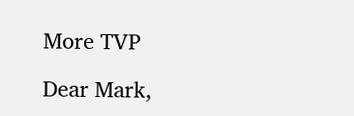More TVP

Dear Mark,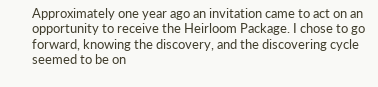Approximately one year ago an invitation came to act on an opportunity to receive the Heirloom Package. I chose to go forward, knowing the discovery, and the discovering cycle seemed to be on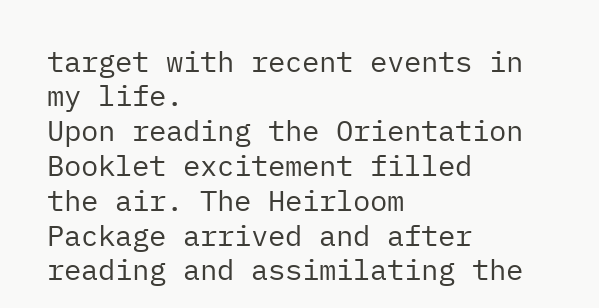target with recent events in my life.
Upon reading the Orientation Booklet excitement filled the air. The Heirloom Package arrived and after reading and assimilating the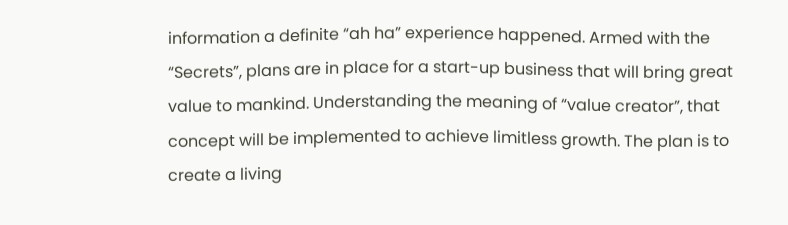information a definite “ah ha” experience happened. Armed with the “Secrets”, plans are in place for a start-up business that will bring great value to mankind. Understanding the meaning of “value creator”, that concept will be implemented to achieve limitless growth. The plan is to create a living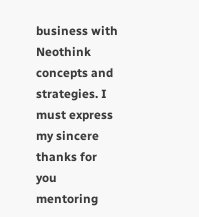business with Neothink concepts and strategies. I must express my sincere thanks for you mentoring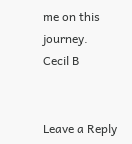me on this journey.
Cecil B


Leave a Reply